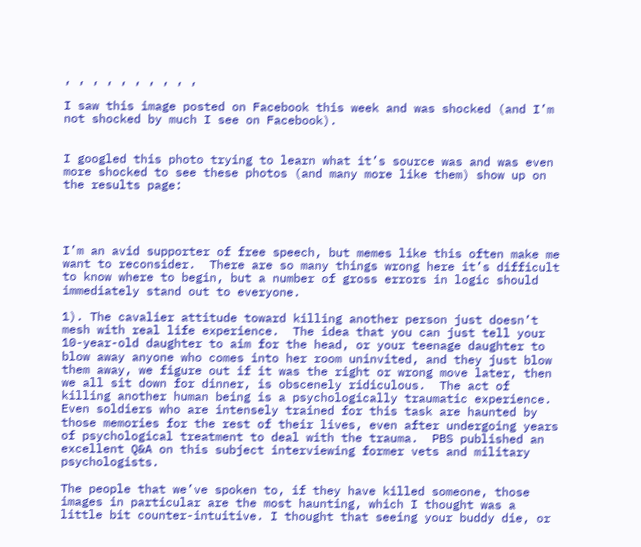, , , , , , , , , ,

I saw this image posted on Facebook this week and was shocked (and I’m not shocked by much I see on Facebook).


I googled this photo trying to learn what it’s source was and was even more shocked to see these photos (and many more like them) show up on the results page:




I’m an avid supporter of free speech, but memes like this often make me want to reconsider.  There are so many things wrong here it’s difficult to know where to begin, but a number of gross errors in logic should immediately stand out to everyone.

1). The cavalier attitude toward killing another person just doesn’t mesh with real life experience.  The idea that you can just tell your 10-year-old daughter to aim for the head, or your teenage daughter to blow away anyone who comes into her room uninvited, and they just blow them away, we figure out if it was the right or wrong move later, then we all sit down for dinner, is obscenely ridiculous.  The act of killing another human being is a psychologically traumatic experience.  Even soldiers who are intensely trained for this task are haunted by those memories for the rest of their lives, even after undergoing years of psychological treatment to deal with the trauma.  PBS published an excellent Q&A on this subject interviewing former vets and military psychologists.

The people that we’ve spoken to, if they have killed someone, those images in particular are the most haunting, which I thought was a little bit counter-intuitive. I thought that seeing your buddy die, or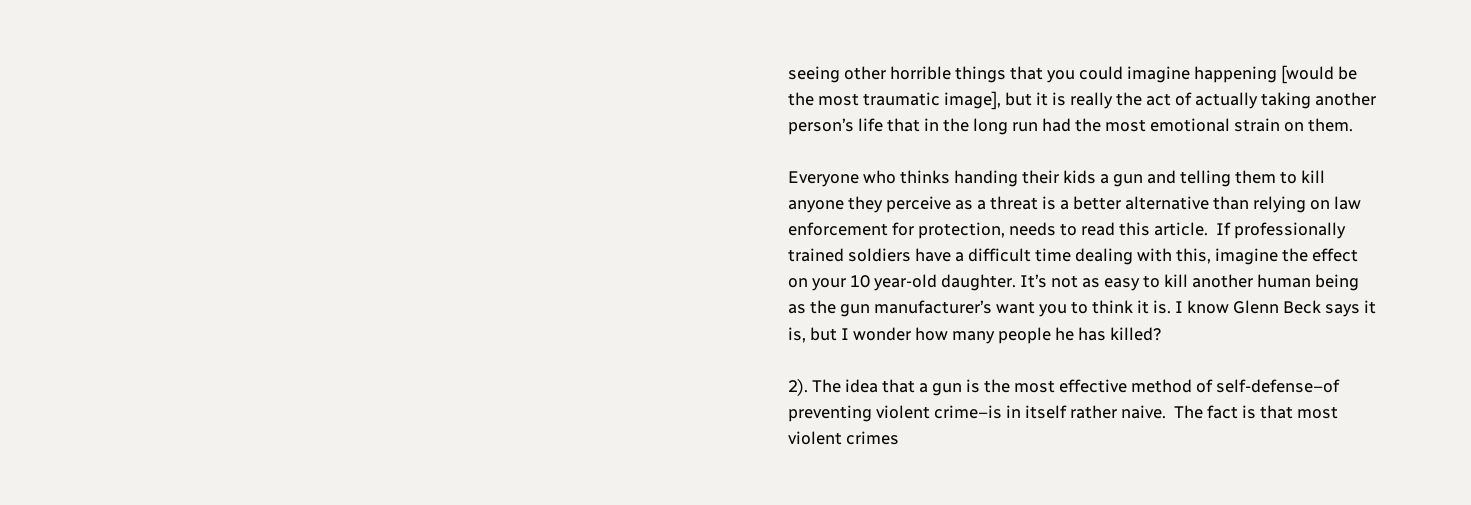seeing other horrible things that you could imagine happening [would be the most traumatic image], but it is really the act of actually taking another person’s life that in the long run had the most emotional strain on them.

Everyone who thinks handing their kids a gun and telling them to kill anyone they perceive as a threat is a better alternative than relying on law enforcement for protection, needs to read this article.  If professionally trained soldiers have a difficult time dealing with this, imagine the effect on your 10 year-old daughter. It’s not as easy to kill another human being as the gun manufacturer’s want you to think it is. I know Glenn Beck says it is, but I wonder how many people he has killed?

2). The idea that a gun is the most effective method of self-defense–of preventing violent crime–is in itself rather naive.  The fact is that most violent crimes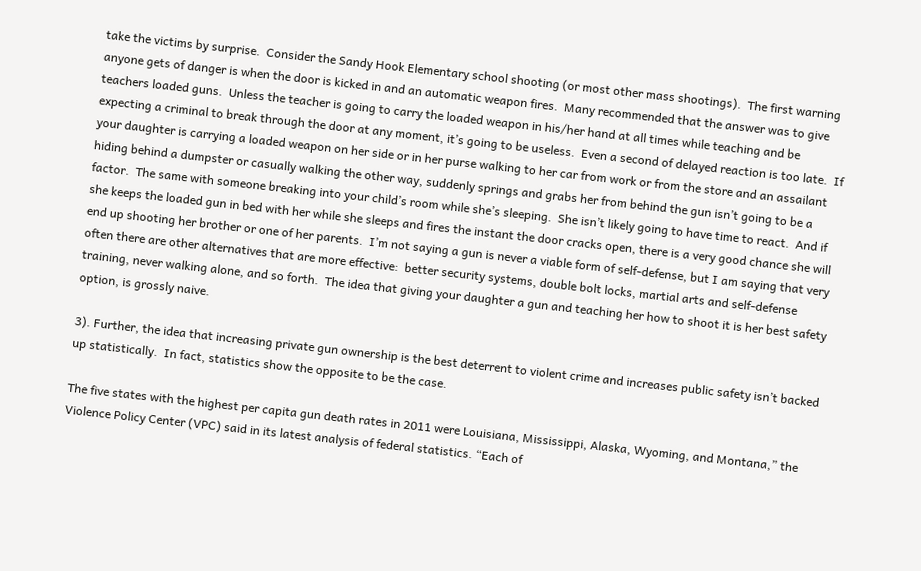take the victims by surprise.  Consider the Sandy Hook Elementary school shooting (or most other mass shootings).  The first warning anyone gets of danger is when the door is kicked in and an automatic weapon fires.  Many recommended that the answer was to give teachers loaded guns.  Unless the teacher is going to carry the loaded weapon in his/her hand at all times while teaching and be expecting a criminal to break through the door at any moment, it’s going to be useless.  Even a second of delayed reaction is too late.  If your daughter is carrying a loaded weapon on her side or in her purse walking to her car from work or from the store and an assailant hiding behind a dumpster or casually walking the other way, suddenly springs and grabs her from behind the gun isn’t going to be a factor.  The same with someone breaking into your child’s room while she’s sleeping.  She isn’t likely going to have time to react.  And if she keeps the loaded gun in bed with her while she sleeps and fires the instant the door cracks open, there is a very good chance she will end up shooting her brother or one of her parents.  I’m not saying a gun is never a viable form of self-defense, but I am saying that very often there are other alternatives that are more effective:  better security systems, double bolt locks, martial arts and self-defense training, never walking alone, and so forth.  The idea that giving your daughter a gun and teaching her how to shoot it is her best safety option, is grossly naive.

3). Further, the idea that increasing private gun ownership is the best deterrent to violent crime and increases public safety isn’t backed up statistically.  In fact, statistics show the opposite to be the case.

The five states with the highest per capita gun death rates in 2011 were Louisiana, Mississippi, Alaska, Wyoming, and Montana,” the Violence Policy Center (VPC) said in its latest analysis of federal statistics. “Each of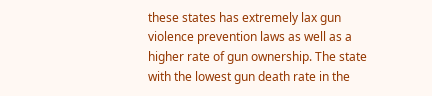these states has extremely lax gun violence prevention laws as well as a higher rate of gun ownership. The state with the lowest gun death rate in the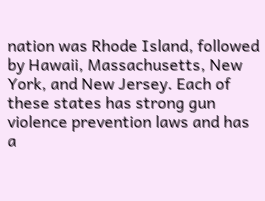nation was Rhode Island, followed by Hawaii, Massachusetts, New York, and New Jersey. Each of these states has strong gun violence prevention laws and has a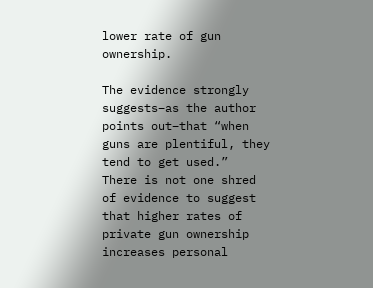lower rate of gun ownership.

The evidence strongly suggests–as the author points out–that “when guns are plentiful, they tend to get used.”  There is not one shred of evidence to suggest that higher rates of private gun ownership increases personal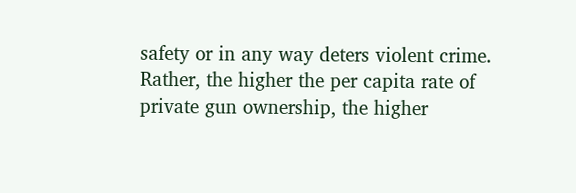safety or in any way deters violent crime.  Rather, the higher the per capita rate of private gun ownership, the higher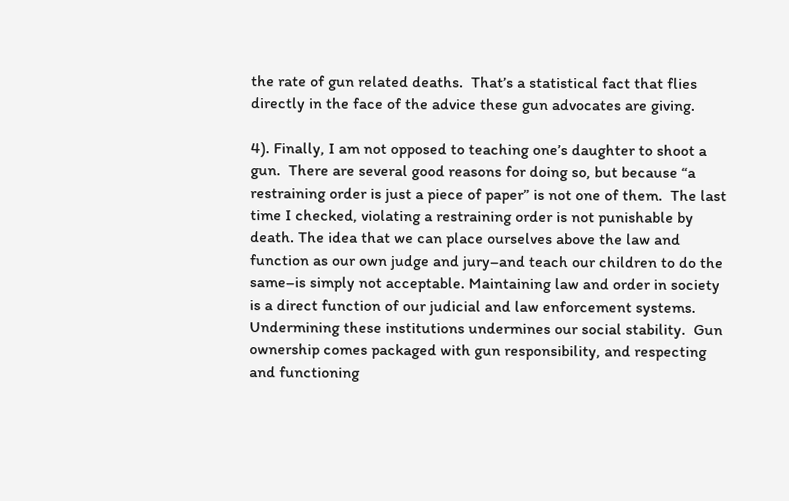the rate of gun related deaths.  That’s a statistical fact that flies directly in the face of the advice these gun advocates are giving.

4). Finally, I am not opposed to teaching one’s daughter to shoot a gun.  There are several good reasons for doing so, but because “a restraining order is just a piece of paper” is not one of them.  The last time I checked, violating a restraining order is not punishable by death. The idea that we can place ourselves above the law and function as our own judge and jury–and teach our children to do the same–is simply not acceptable. Maintaining law and order in society is a direct function of our judicial and law enforcement systems.  Undermining these institutions undermines our social stability.  Gun ownership comes packaged with gun responsibility, and respecting and functioning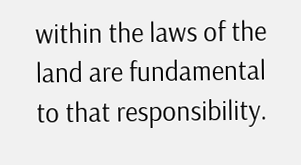within the laws of the land are fundamental to that responsibility.